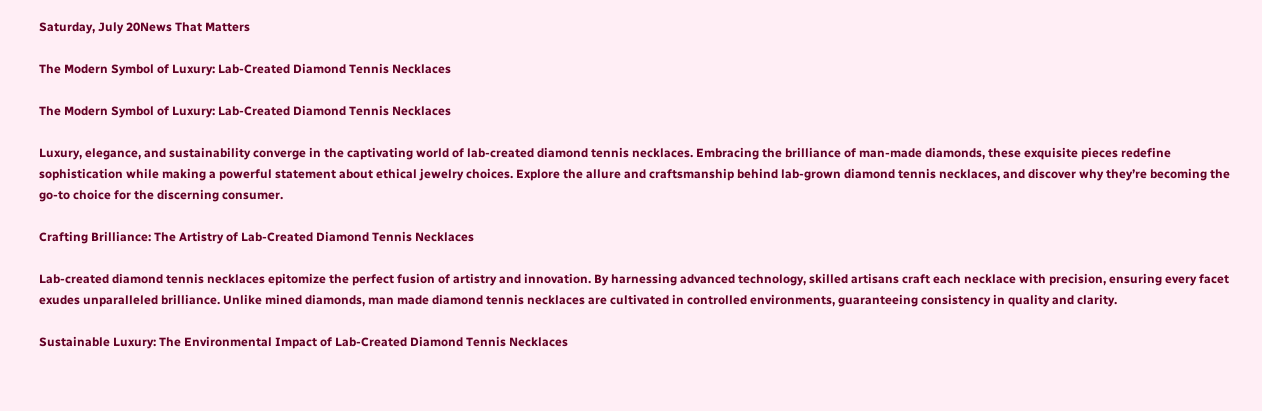Saturday, July 20News That Matters

The Modern Symbol of Luxury: Lab-Created Diamond Tennis Necklaces

The Modern Symbol of Luxury: Lab-Created Diamond Tennis Necklaces

Luxury, elegance, and sustainability converge in the captivating world of lab-created diamond tennis necklaces. Embracing the brilliance of man-made diamonds, these exquisite pieces redefine sophistication while making a powerful statement about ethical jewelry choices. Explore the allure and craftsmanship behind lab-grown diamond tennis necklaces, and discover why they’re becoming the go-to choice for the discerning consumer.

Crafting Brilliance: The Artistry of Lab-Created Diamond Tennis Necklaces

Lab-created diamond tennis necklaces epitomize the perfect fusion of artistry and innovation. By harnessing advanced technology, skilled artisans craft each necklace with precision, ensuring every facet exudes unparalleled brilliance. Unlike mined diamonds, man made diamond tennis necklaces are cultivated in controlled environments, guaranteeing consistency in quality and clarity.

Sustainable Luxury: The Environmental Impact of Lab-Created Diamond Tennis Necklaces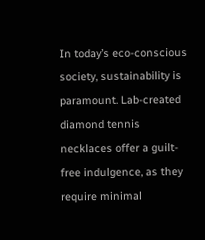In today’s eco-conscious society, sustainability is paramount. Lab-created diamond tennis necklaces offer a guilt-free indulgence, as they require minimal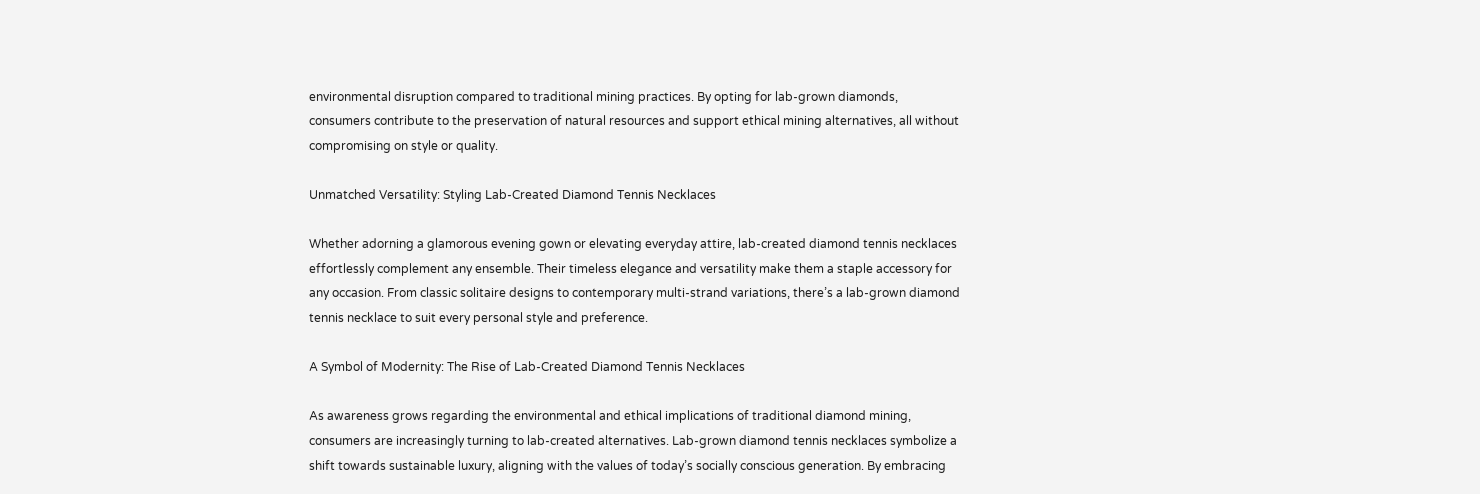environmental disruption compared to traditional mining practices. By opting for lab-grown diamonds, consumers contribute to the preservation of natural resources and support ethical mining alternatives, all without compromising on style or quality.

Unmatched Versatility: Styling Lab-Created Diamond Tennis Necklaces

Whether adorning a glamorous evening gown or elevating everyday attire, lab-created diamond tennis necklaces effortlessly complement any ensemble. Their timeless elegance and versatility make them a staple accessory for any occasion. From classic solitaire designs to contemporary multi-strand variations, there’s a lab-grown diamond tennis necklace to suit every personal style and preference.

A Symbol of Modernity: The Rise of Lab-Created Diamond Tennis Necklaces

As awareness grows regarding the environmental and ethical implications of traditional diamond mining, consumers are increasingly turning to lab-created alternatives. Lab-grown diamond tennis necklaces symbolize a shift towards sustainable luxury, aligning with the values of today’s socially conscious generation. By embracing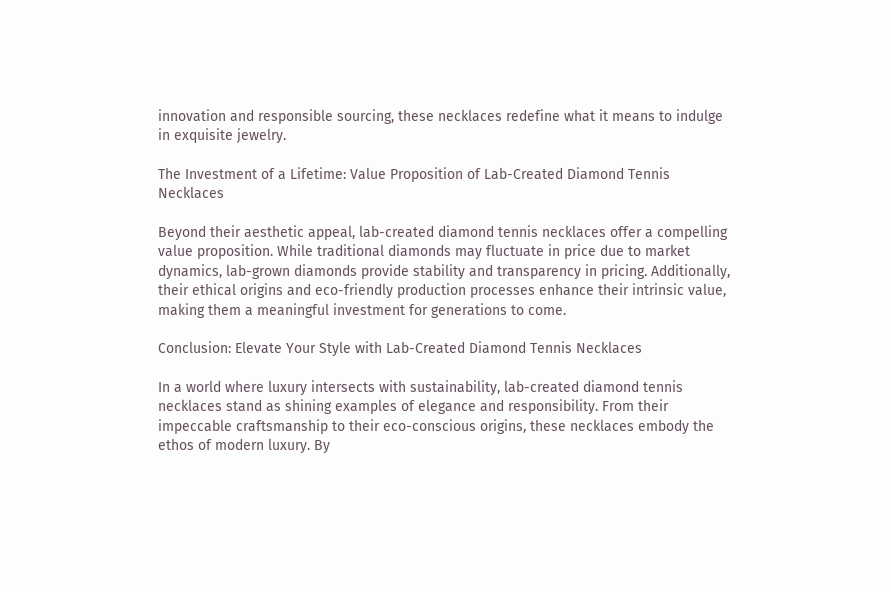innovation and responsible sourcing, these necklaces redefine what it means to indulge in exquisite jewelry.

The Investment of a Lifetime: Value Proposition of Lab-Created Diamond Tennis Necklaces

Beyond their aesthetic appeal, lab-created diamond tennis necklaces offer a compelling value proposition. While traditional diamonds may fluctuate in price due to market dynamics, lab-grown diamonds provide stability and transparency in pricing. Additionally, their ethical origins and eco-friendly production processes enhance their intrinsic value, making them a meaningful investment for generations to come.

Conclusion: Elevate Your Style with Lab-Created Diamond Tennis Necklaces

In a world where luxury intersects with sustainability, lab-created diamond tennis necklaces stand as shining examples of elegance and responsibility. From their impeccable craftsmanship to their eco-conscious origins, these necklaces embody the ethos of modern luxury. By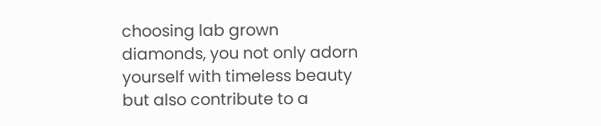choosing lab grown diamonds, you not only adorn yourself with timeless beauty but also contribute to a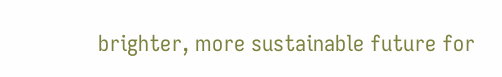brighter, more sustainable future for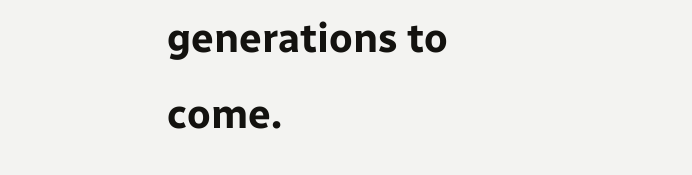generations to come.